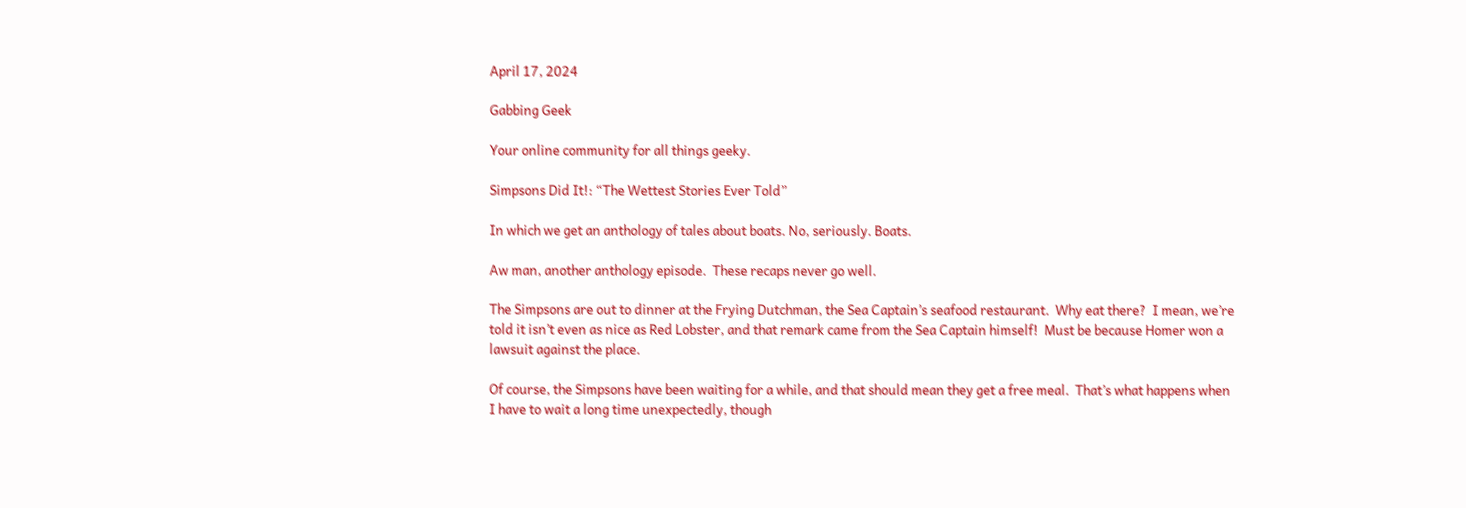April 17, 2024

Gabbing Geek

Your online community for all things geeky.

Simpsons Did It!: “The Wettest Stories Ever Told”

In which we get an anthology of tales about boats. No, seriously. Boats.

Aw man, another anthology episode.  These recaps never go well.

The Simpsons are out to dinner at the Frying Dutchman, the Sea Captain’s seafood restaurant.  Why eat there?  I mean, we’re told it isn’t even as nice as Red Lobster, and that remark came from the Sea Captain himself!  Must be because Homer won a lawsuit against the place.

Of course, the Simpsons have been waiting for a while, and that should mean they get a free meal.  That’s what happens when I have to wait a long time unexpectedly, though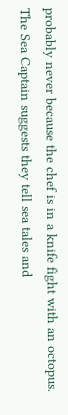probably never because the chef is in a knife fight with an octopus.  The Sea Captain suggests they tell sea tales and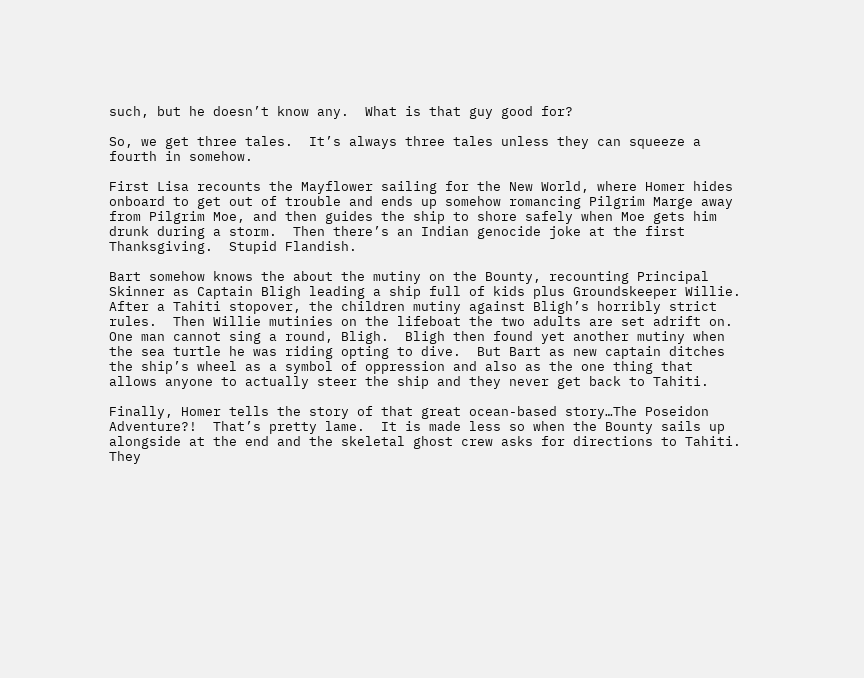such, but he doesn’t know any.  What is that guy good for?

So, we get three tales.  It’s always three tales unless they can squeeze a fourth in somehow.

First Lisa recounts the Mayflower sailing for the New World, where Homer hides onboard to get out of trouble and ends up somehow romancing Pilgrim Marge away from Pilgrim Moe, and then guides the ship to shore safely when Moe gets him drunk during a storm.  Then there’s an Indian genocide joke at the first Thanksgiving.  Stupid Flandish.

Bart somehow knows the about the mutiny on the Bounty, recounting Principal Skinner as Captain Bligh leading a ship full of kids plus Groundskeeper Willie.  After a Tahiti stopover, the children mutiny against Bligh’s horribly strict rules.  Then Willie mutinies on the lifeboat the two adults are set adrift on.  One man cannot sing a round, Bligh.  Bligh then found yet another mutiny when the sea turtle he was riding opting to dive.  But Bart as new captain ditches the ship’s wheel as a symbol of oppression and also as the one thing that allows anyone to actually steer the ship and they never get back to Tahiti.

Finally, Homer tells the story of that great ocean-based story…The Poseidon Adventure?!  That’s pretty lame.  It is made less so when the Bounty sails up alongside at the end and the skeletal ghost crew asks for directions to Tahiti.  They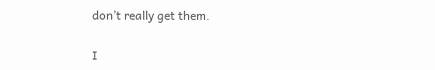don’t really get them.

I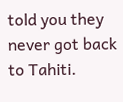told you they never got back to Tahiti.